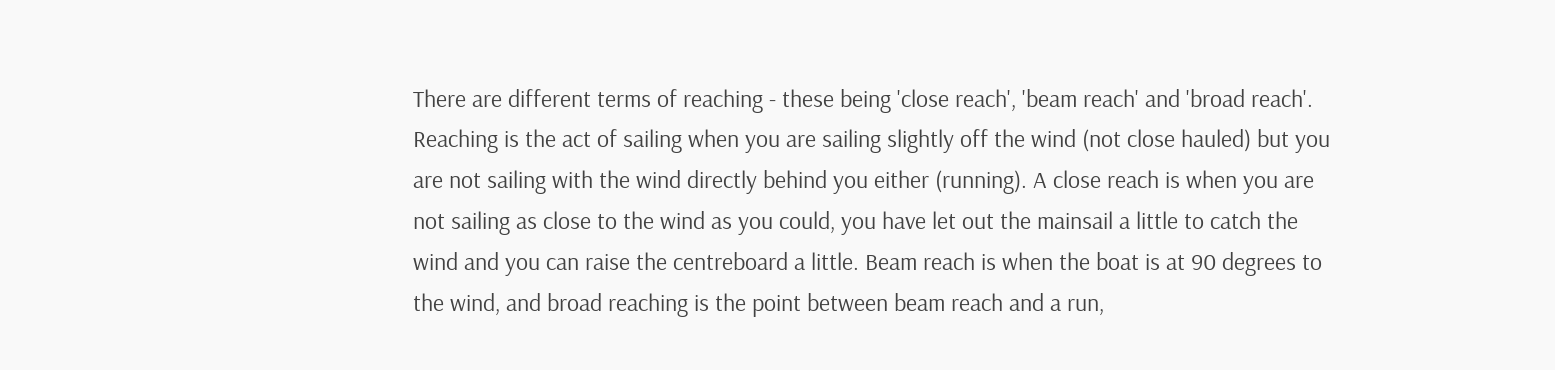There are different terms of reaching - these being 'close reach', 'beam reach' and 'broad reach'. Reaching is the act of sailing when you are sailing slightly off the wind (not close hauled) but you are not sailing with the wind directly behind you either (running). A close reach is when you are not sailing as close to the wind as you could, you have let out the mainsail a little to catch the wind and you can raise the centreboard a little. Beam reach is when the boat is at 90 degrees to the wind, and broad reaching is the point between beam reach and a run,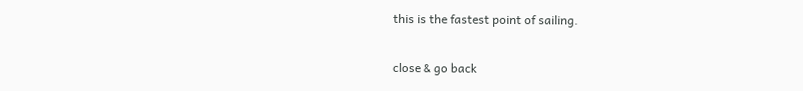this is the fastest point of sailing.

close & go back